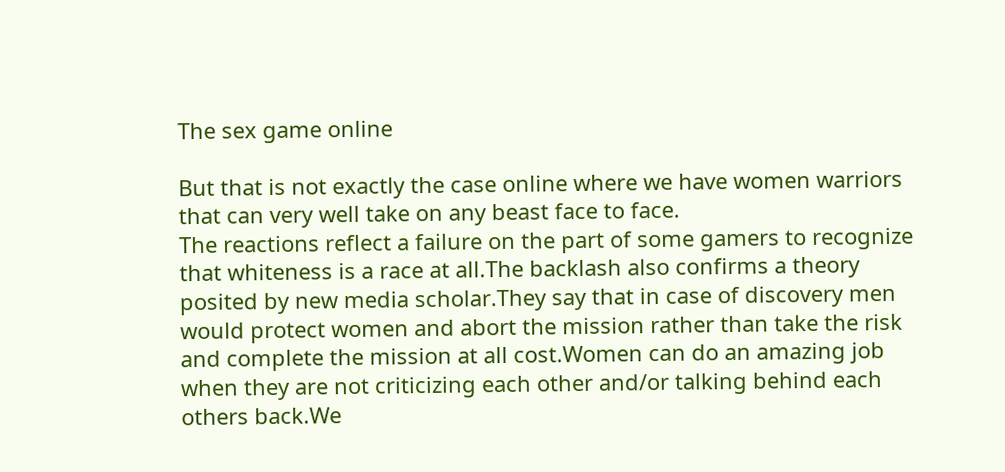The sex game online

But that is not exactly the case online where we have women warriors that can very well take on any beast face to face.
The reactions reflect a failure on the part of some gamers to recognize that whiteness is a race at all.The backlash also confirms a theory posited by new media scholar.They say that in case of discovery men would protect women and abort the mission rather than take the risk and complete the mission at all cost.Women can do an amazing job when they are not criticizing each other and/or talking behind each others back.We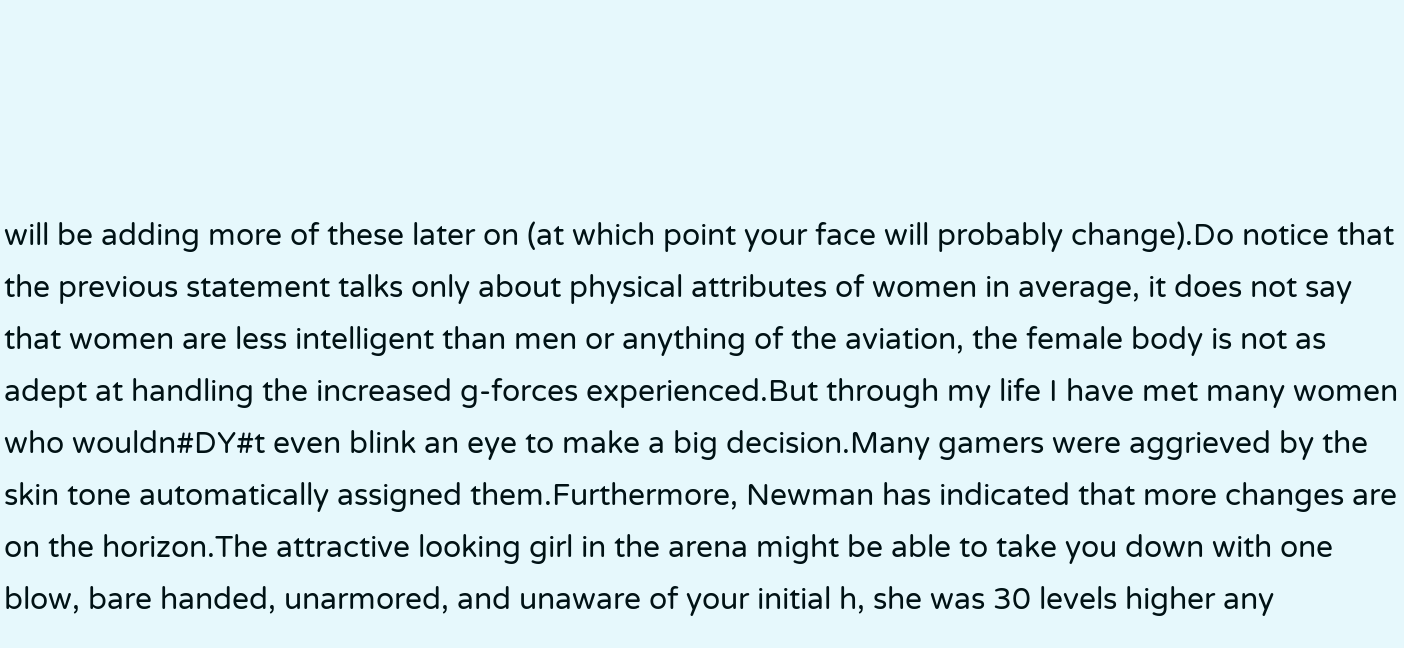will be adding more of these later on (at which point your face will probably change).Do notice that the previous statement talks only about physical attributes of women in average, it does not say that women are less intelligent than men or anything of the aviation, the female body is not as adept at handling the increased g-forces experienced.But through my life I have met many women who wouldn#DY#t even blink an eye to make a big decision.Many gamers were aggrieved by the skin tone automatically assigned them.Furthermore, Newman has indicated that more changes are on the horizon.The attractive looking girl in the arena might be able to take you down with one blow, bare handed, unarmored, and unaware of your initial h, she was 30 levels higher any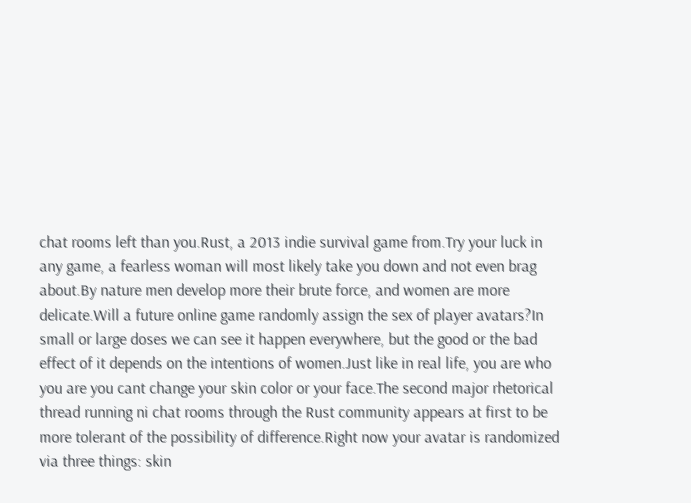chat rooms left than you.Rust, a 2013 indie survival game from.Try your luck in any game, a fearless woman will most likely take you down and not even brag about.By nature men develop more their brute force, and women are more delicate.Will a future online game randomly assign the sex of player avatars?In small or large doses we can see it happen everywhere, but the good or the bad effect of it depends on the intentions of women.Just like in real life, you are who you are you cant change your skin color or your face.The second major rhetorical thread running ni chat rooms through the Rust community appears at first to be more tolerant of the possibility of difference.Right now your avatar is randomized via three things: skin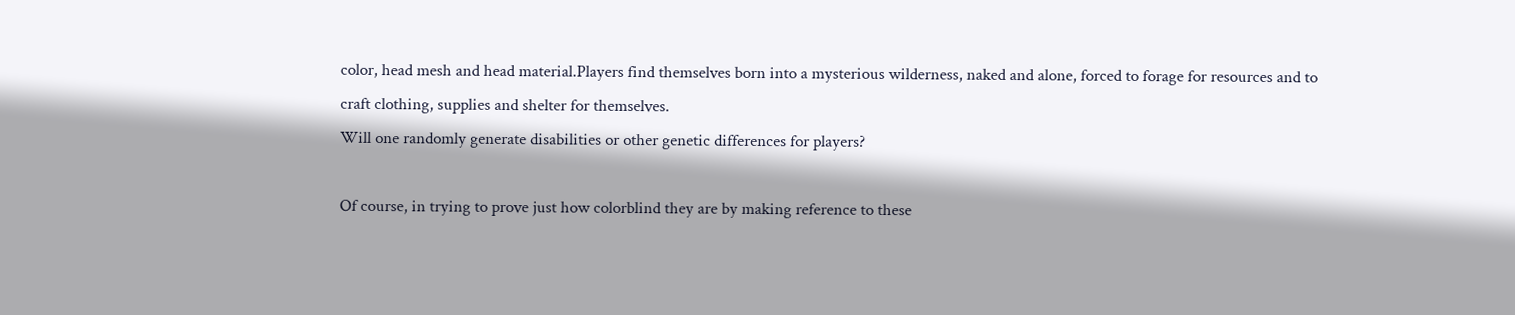color, head mesh and head material.Players find themselves born into a mysterious wilderness, naked and alone, forced to forage for resources and to craft clothing, supplies and shelter for themselves.
Will one randomly generate disabilities or other genetic differences for players?

Of course, in trying to prove just how colorblind they are by making reference to these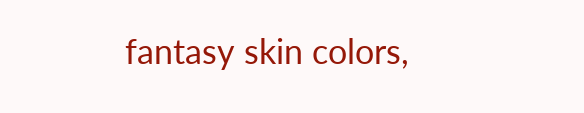fantasy skin colors,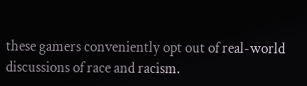these gamers conveniently opt out of real-world discussions of race and racism.